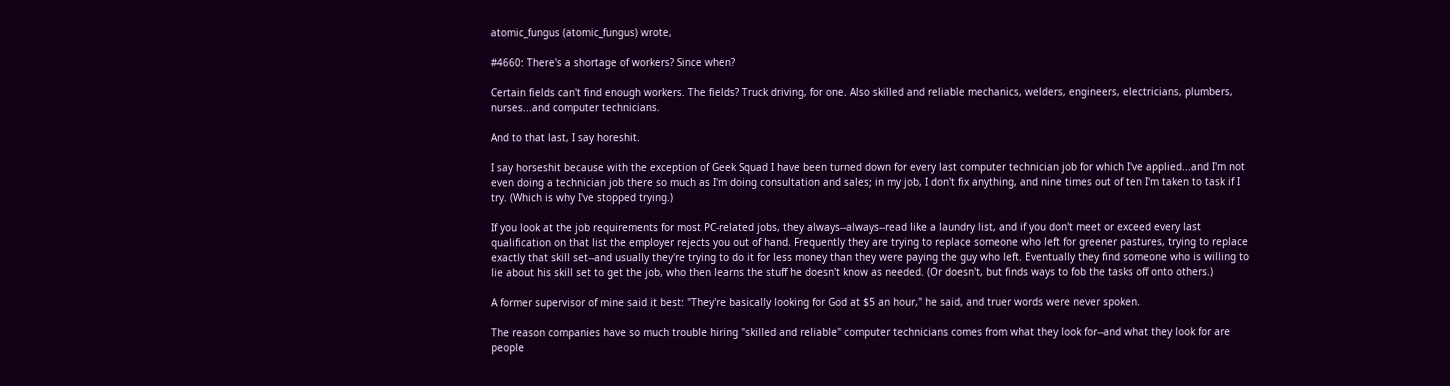atomic_fungus (atomic_fungus) wrote,

#4660: There's a shortage of workers? Since when?

Certain fields can't find enough workers. The fields? Truck driving, for one. Also skilled and reliable mechanics, welders, engineers, electricians, plumbers, nurses...and computer technicians.

And to that last, I say horeshit.

I say horseshit because with the exception of Geek Squad I have been turned down for every last computer technician job for which I've applied...and I'm not even doing a technician job there so much as I'm doing consultation and sales; in my job, I don't fix anything, and nine times out of ten I'm taken to task if I try. (Which is why I've stopped trying.)

If you look at the job requirements for most PC-related jobs, they always--always--read like a laundry list, and if you don't meet or exceed every last qualification on that list the employer rejects you out of hand. Frequently they are trying to replace someone who left for greener pastures, trying to replace exactly that skill set--and usually they're trying to do it for less money than they were paying the guy who left. Eventually they find someone who is willing to lie about his skill set to get the job, who then learns the stuff he doesn't know as needed. (Or doesn't, but finds ways to fob the tasks off onto others.)

A former supervisor of mine said it best: "They're basically looking for God at $5 an hour," he said, and truer words were never spoken.

The reason companies have so much trouble hiring "skilled and reliable" computer technicians comes from what they look for--and what they look for are people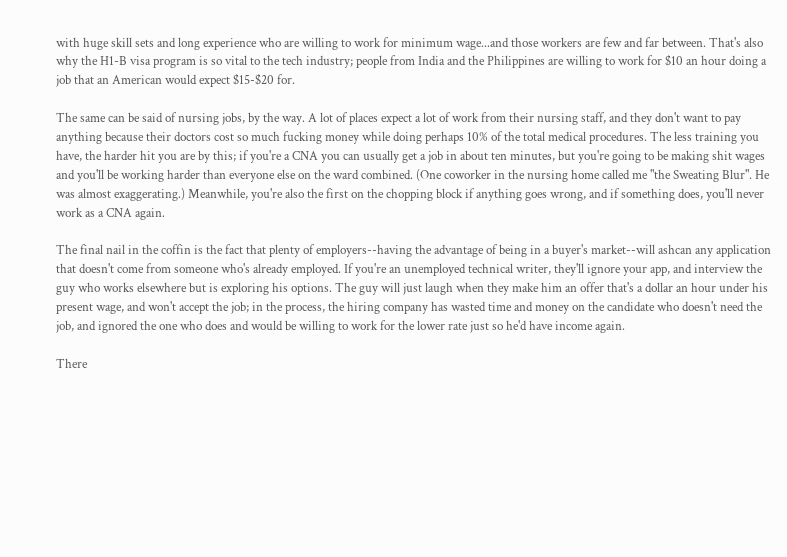with huge skill sets and long experience who are willing to work for minimum wage...and those workers are few and far between. That's also why the H1-B visa program is so vital to the tech industry; people from India and the Philippines are willing to work for $10 an hour doing a job that an American would expect $15-$20 for.

The same can be said of nursing jobs, by the way. A lot of places expect a lot of work from their nursing staff, and they don't want to pay anything because their doctors cost so much fucking money while doing perhaps 10% of the total medical procedures. The less training you have, the harder hit you are by this; if you're a CNA you can usually get a job in about ten minutes, but you're going to be making shit wages and you'll be working harder than everyone else on the ward combined. (One coworker in the nursing home called me "the Sweating Blur". He was almost exaggerating.) Meanwhile, you're also the first on the chopping block if anything goes wrong, and if something does, you'll never work as a CNA again.

The final nail in the coffin is the fact that plenty of employers--having the advantage of being in a buyer's market--will ashcan any application that doesn't come from someone who's already employed. If you're an unemployed technical writer, they'll ignore your app, and interview the guy who works elsewhere but is exploring his options. The guy will just laugh when they make him an offer that's a dollar an hour under his present wage, and won't accept the job; in the process, the hiring company has wasted time and money on the candidate who doesn't need the job, and ignored the one who does and would be willing to work for the lower rate just so he'd have income again.

There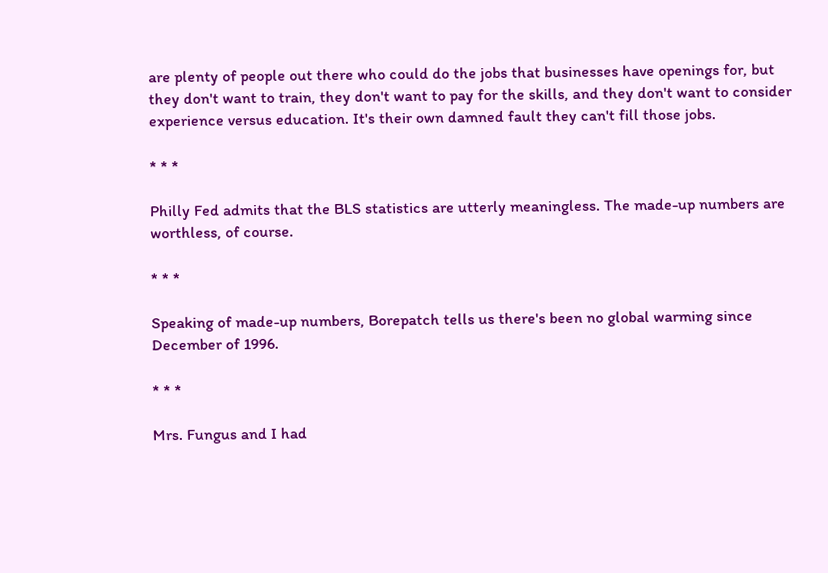are plenty of people out there who could do the jobs that businesses have openings for, but they don't want to train, they don't want to pay for the skills, and they don't want to consider experience versus education. It's their own damned fault they can't fill those jobs.

* * *

Philly Fed admits that the BLS statistics are utterly meaningless. The made-up numbers are worthless, of course.

* * *

Speaking of made-up numbers, Borepatch tells us there's been no global warming since December of 1996.

* * *

Mrs. Fungus and I had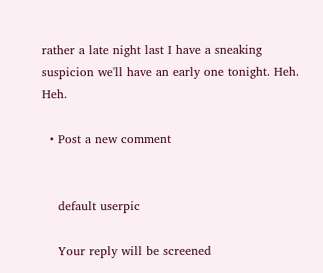rather a late night last I have a sneaking suspicion we'll have an early one tonight. Heh. Heh.

  • Post a new comment


    default userpic

    Your reply will be screened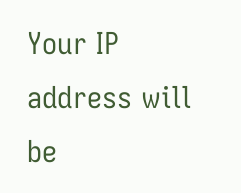Your IP address will be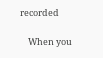recorded

    When you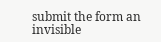submit the form an invisible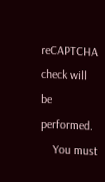reCAPTCHA check will be performed.
    You must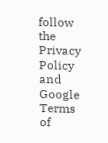follow the Privacy Policy and Google Terms of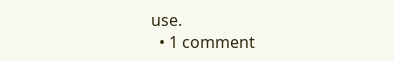use.
  • 1 comment